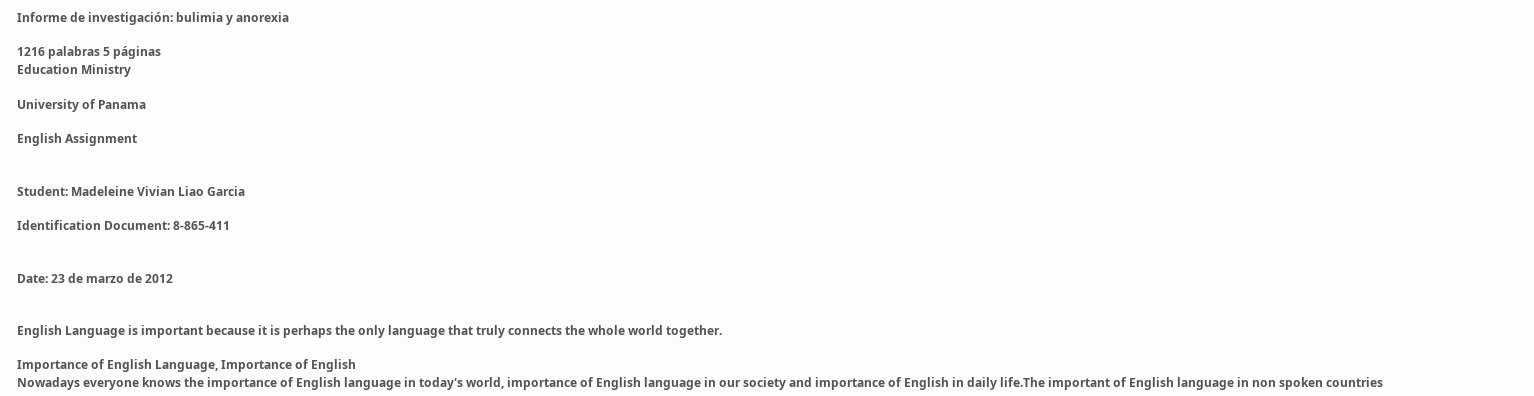Informe de investigación: bulimia y anorexia

1216 palabras 5 páginas
Education Ministry

University of Panama

English Assignment


Student: Madeleine Vivian Liao Garcia

Identification Document: 8-865-411


Date: 23 de marzo de 2012


English Language is important because it is perhaps the only language that truly connects the whole world together.

Importance of English Language, Importance of English
Nowadays everyone knows the importance of English language in today's world, importance of English language in our society and importance of English in daily life.The important of English language in non spoken countries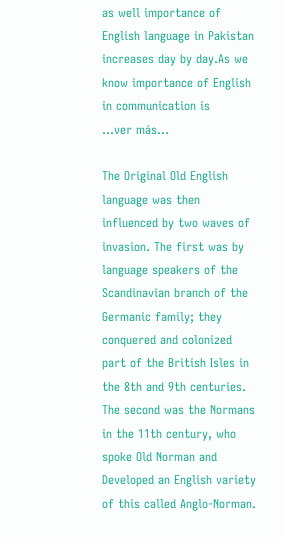as well importance of English language in Pakistan increases day by day.As we know importance of English in communication is
…ver más…

The Original Old English language was then influenced by two waves of invasion. The first was by language speakers of the Scandinavian branch of the Germanic family; they conquered and colonized part of the British Isles in the 8th and 9th centuries. The second was the Normans in the 11th century, who spoke Old Norman and Developed an English variety of this called Anglo-Norman.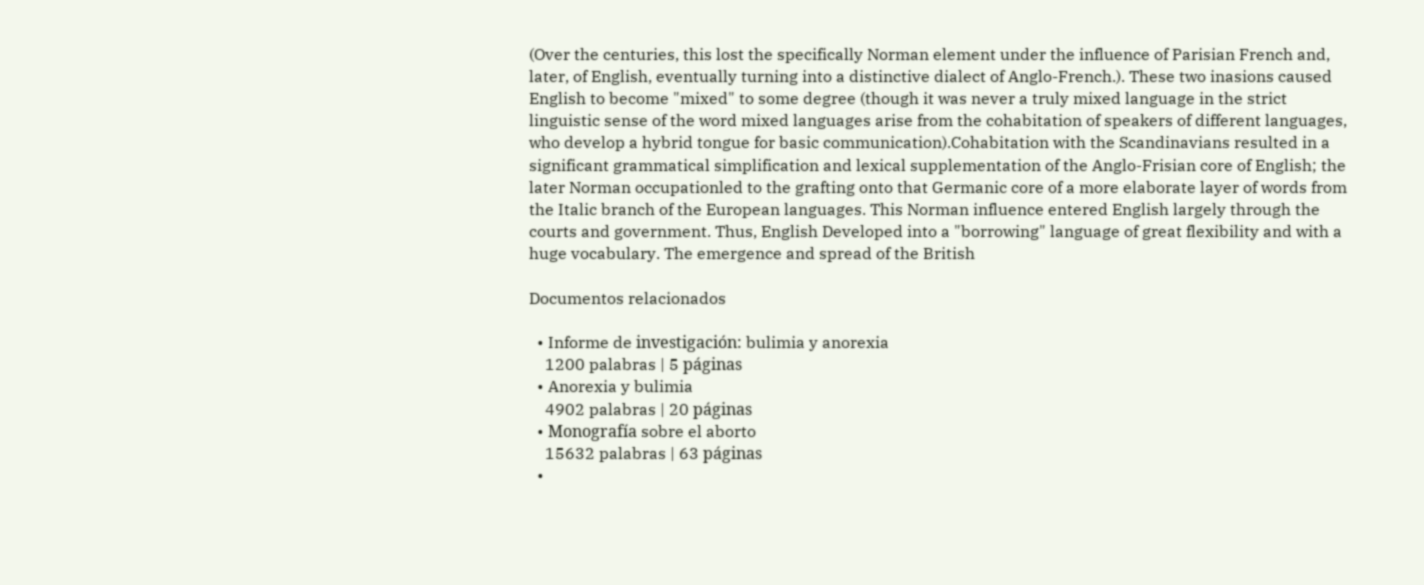(Over the centuries, this lost the specifically Norman element under the influence of Parisian French and, later, of English, eventually turning into a distinctive dialect of Anglo-French.). These two inasions caused English to become "mixed" to some degree (though it was never a truly mixed language in the strict linguistic sense of the word mixed languages arise from the cohabitation of speakers of different languages, who develop a hybrid tongue for basic communication).Cohabitation with the Scandinavians resulted in a significant grammatical simplification and lexical supplementation of the Anglo-Frisian core of English; the later Norman occupationled to the grafting onto that Germanic core of a more elaborate layer of words from the Italic branch of the European languages. This Norman influence entered English largely through the courts and government. Thus, English Developed into a "borrowing" language of great flexibility and with a huge vocabulary. The emergence and spread of the British

Documentos relacionados

  • Informe de investigación: bulimia y anorexia
    1200 palabras | 5 páginas
  • Anorexia y bulimia
    4902 palabras | 20 páginas
  • Monografía sobre el aborto
    15632 palabras | 63 páginas
  •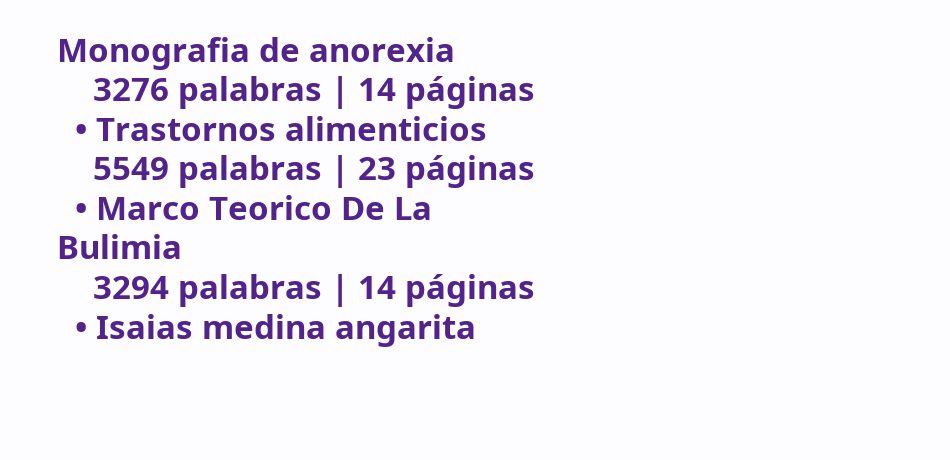Monografia de anorexia
    3276 palabras | 14 páginas
  • Trastornos alimenticios
    5549 palabras | 23 páginas
  • Marco Teorico De La Bulimia
    3294 palabras | 14 páginas
  • Isaias medina angarita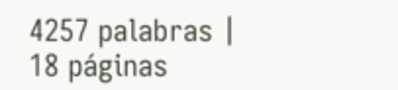4257 palabras | 18 páginas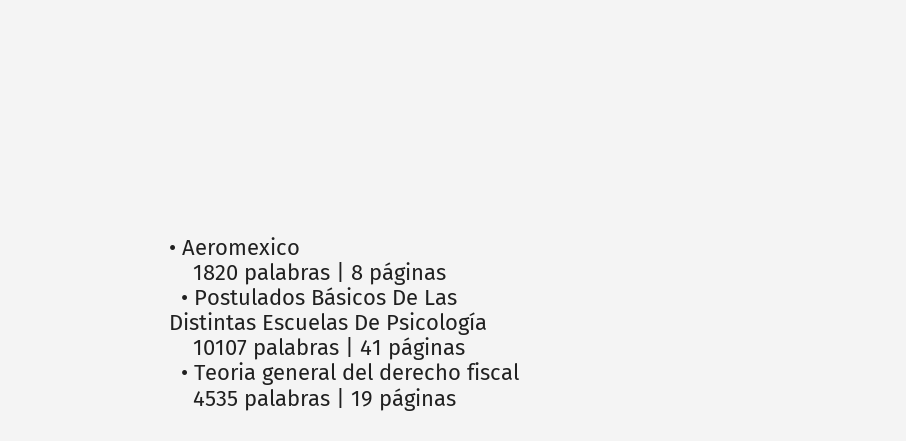• Aeromexico
    1820 palabras | 8 páginas
  • Postulados Básicos De Las Distintas Escuelas De Psicología
    10107 palabras | 41 páginas
  • Teoria general del derecho fiscal
    4535 palabras | 19 páginas